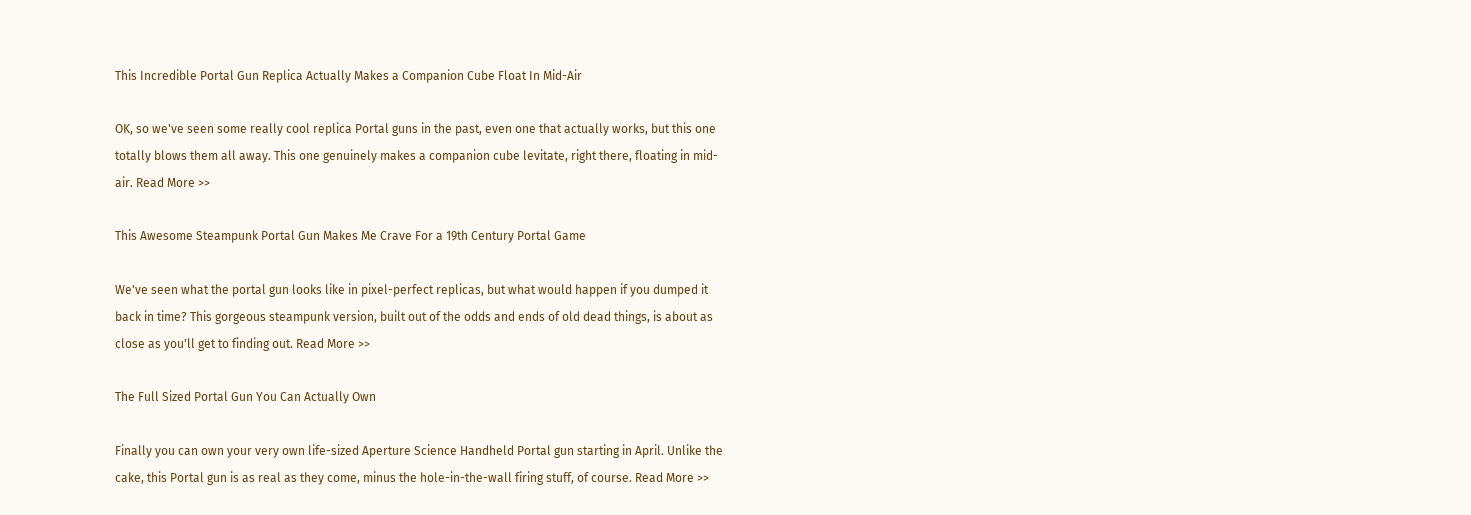This Incredible Portal Gun Replica Actually Makes a Companion Cube Float In Mid-Air

OK, so we've seen some really cool replica Portal guns in the past, even one that actually works, but this one totally blows them all away. This one genuinely makes a companion cube levitate, right there, floating in mid-air. Read More >>

This Awesome Steampunk Portal Gun Makes Me Crave For a 19th Century Portal Game

We've seen what the portal gun looks like in pixel-perfect replicas, but what would happen if you dumped it back in time? This gorgeous steampunk version, built out of the odds and ends of old dead things, is about as close as you'll get to finding out. Read More >>

The Full Sized Portal Gun You Can Actually Own

Finally you can own your very own life-sized Aperture Science Handheld Portal gun starting in April. Unlike the cake, this Portal gun is as real as they come, minus the hole-in-the-wall firing stuff, of course. Read More >>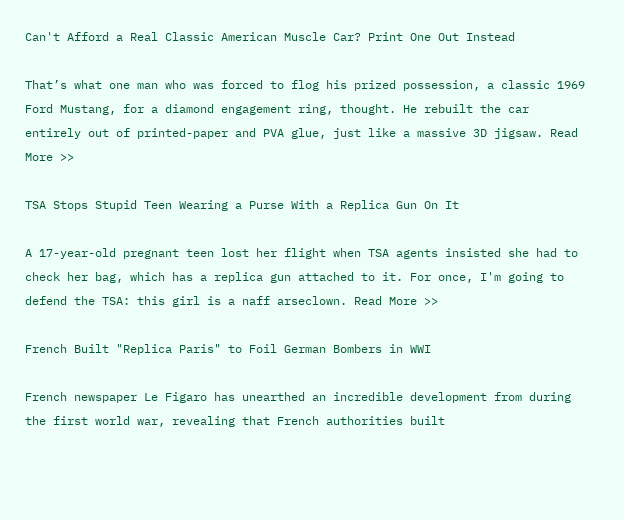Can't Afford a Real Classic American Muscle Car? Print One Out Instead

That’s what one man who was forced to flog his prized possession, a classic 1969 Ford Mustang, for a diamond engagement ring, thought. He rebuilt the car entirely out of printed-paper and PVA glue, just like a massive 3D jigsaw. Read More >>

TSA Stops Stupid Teen Wearing a Purse With a Replica Gun On It

A 17-year-old pregnant teen lost her flight when TSA agents insisted she had to check her bag, which has a replica gun attached to it. For once, I'm going to defend the TSA: this girl is a naff arseclown. Read More >>

French Built "Replica Paris" to Foil German Bombers in WWI

French newspaper Le Figaro has unearthed an incredible development from during the first world war, revealing that French authorities built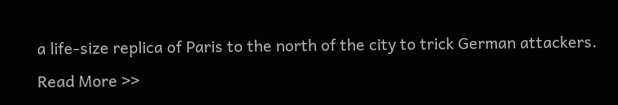a life-size replica of Paris to the north of the city to trick German attackers. Read More >>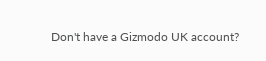Don't have a Gizmodo UK account?